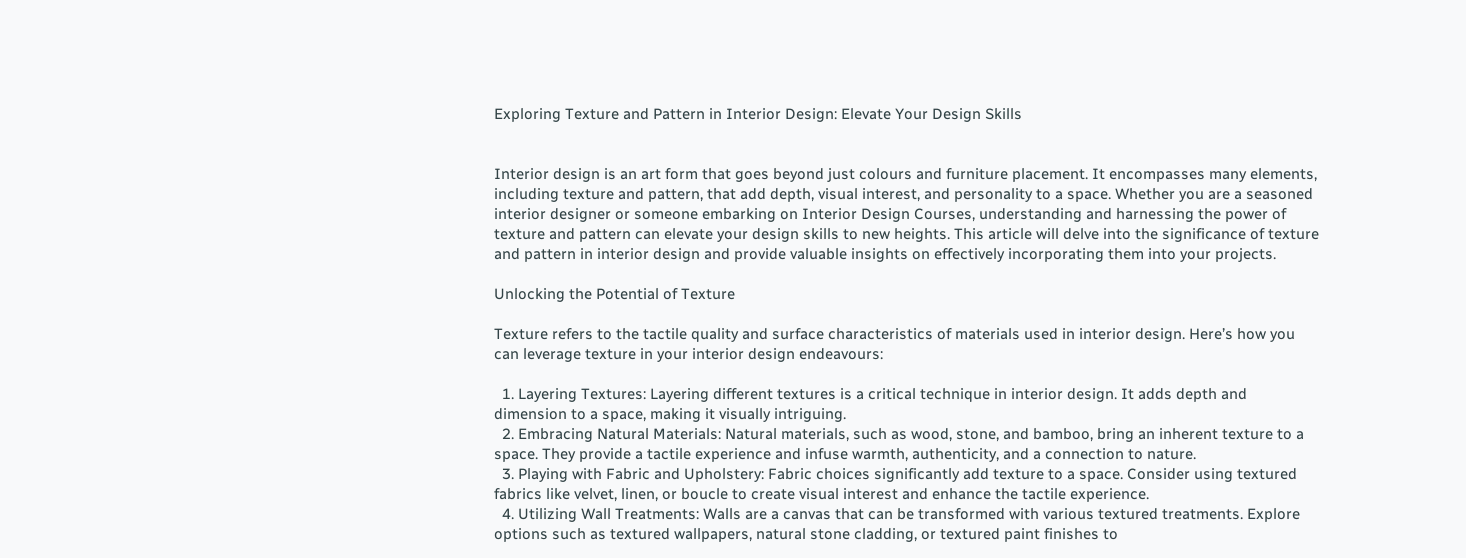Exploring Texture and Pattern in Interior Design: Elevate Your Design Skills


Interior design is an art form that goes beyond just colours and furniture placement. It encompasses many elements, including texture and pattern, that add depth, visual interest, and personality to a space. Whether you are a seasoned interior designer or someone embarking on Interior Design Courses, understanding and harnessing the power of texture and pattern can elevate your design skills to new heights. This article will delve into the significance of texture and pattern in interior design and provide valuable insights on effectively incorporating them into your projects.

Unlocking the Potential of Texture

Texture refers to the tactile quality and surface characteristics of materials used in interior design. Here’s how you can leverage texture in your interior design endeavours:

  1. Layering Textures: Layering different textures is a critical technique in interior design. It adds depth and dimension to a space, making it visually intriguing.
  2. Embracing Natural Materials: Natural materials, such as wood, stone, and bamboo, bring an inherent texture to a space. They provide a tactile experience and infuse warmth, authenticity, and a connection to nature.
  3. Playing with Fabric and Upholstery: Fabric choices significantly add texture to a space. Consider using textured fabrics like velvet, linen, or boucle to create visual interest and enhance the tactile experience.
  4. Utilizing Wall Treatments: Walls are a canvas that can be transformed with various textured treatments. Explore options such as textured wallpapers, natural stone cladding, or textured paint finishes to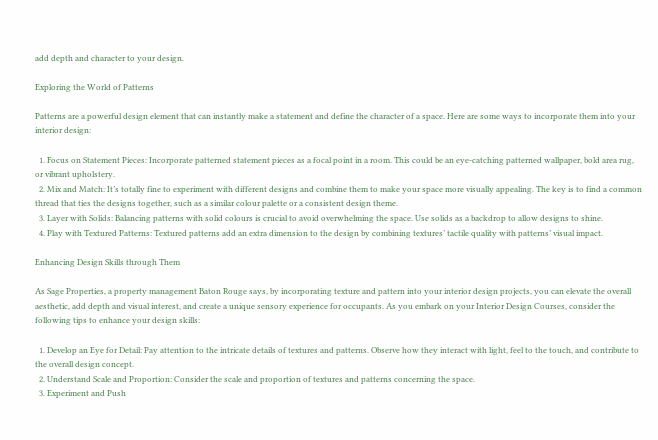add depth and character to your design.

Exploring the World of Patterns

Patterns are a powerful design element that can instantly make a statement and define the character of a space. Here are some ways to incorporate them into your interior design:

  1. Focus on Statement Pieces: Incorporate patterned statement pieces as a focal point in a room. This could be an eye-catching patterned wallpaper, bold area rug, or vibrant upholstery.
  2. Mix and Match: It’s totally fine to experiment with different designs and combine them to make your space more visually appealing. The key is to find a common thread that ties the designs together, such as a similar colour palette or a consistent design theme.
  3. Layer with Solids: Balancing patterns with solid colours is crucial to avoid overwhelming the space. Use solids as a backdrop to allow designs to shine.
  4. Play with Textured Patterns: Textured patterns add an extra dimension to the design by combining textures’ tactile quality with patterns’ visual impact.

Enhancing Design Skills through Them

As Sage Properties, a property management Baton Rouge says, by incorporating texture and pattern into your interior design projects, you can elevate the overall aesthetic, add depth and visual interest, and create a unique sensory experience for occupants. As you embark on your Interior Design Courses, consider the following tips to enhance your design skills:

  1. Develop an Eye for Detail: Pay attention to the intricate details of textures and patterns. Observe how they interact with light, feel to the touch, and contribute to the overall design concept.
  2. Understand Scale and Proportion: Consider the scale and proportion of textures and patterns concerning the space.
  3. Experiment and Push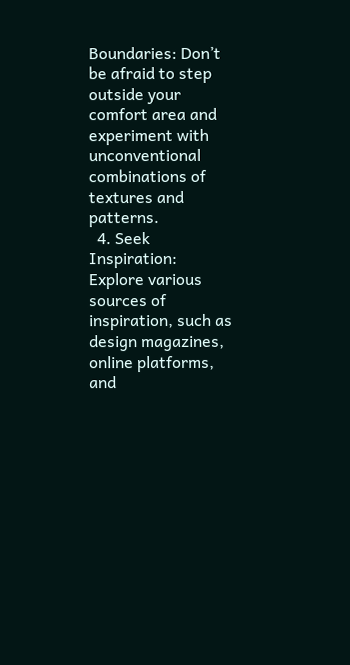Boundaries: Don’t be afraid to step outside your comfort area and experiment with unconventional combinations of textures and patterns.
  4. Seek Inspiration: Explore various sources of inspiration, such as design magazines, online platforms, and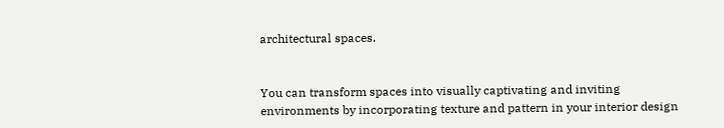architectural spaces.


You can transform spaces into visually captivating and inviting environments by incorporating texture and pattern in your interior design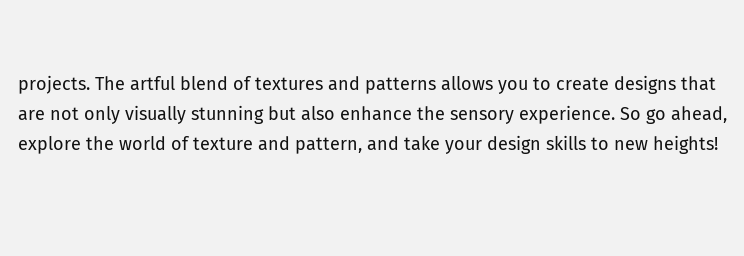projects. The artful blend of textures and patterns allows you to create designs that are not only visually stunning but also enhance the sensory experience. So go ahead, explore the world of texture and pattern, and take your design skills to new heights!